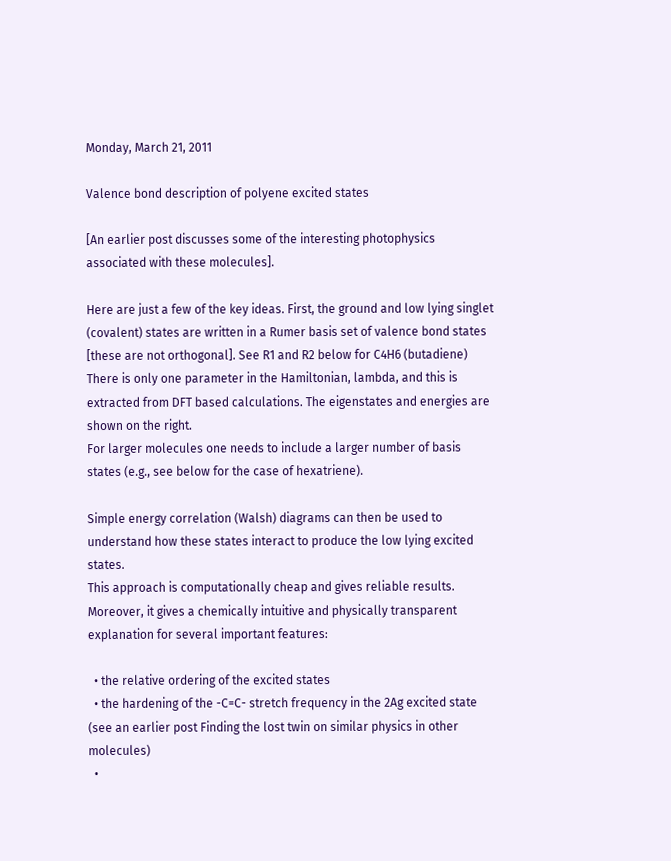Monday, March 21, 2011

Valence bond description of polyene excited states

[An earlier post discusses some of the interesting photophysics associated with these molecules].

Here are just a few of the key ideas. First, the ground and low lying singlet (covalent) states are written in a Rumer basis set of valence bond states [these are not orthogonal]. See R1 and R2 below for C4H6 (butadiene)
There is only one parameter in the Hamiltonian, lambda, and this is extracted from DFT based calculations. The eigenstates and energies are shown on the right.
For larger molecules one needs to include a larger number of basis states (e.g., see below for the case of hexatriene).

Simple energy correlation (Walsh) diagrams can then be used to understand how these states interact to produce the low lying excited states.
This approach is computationally cheap and gives reliable results. Moreover, it gives a chemically intuitive and physically transparent explanation for several important features:

  • the relative ordering of the excited states
  • the hardening of the -C=C- stretch frequency in the 2Ag excited state (see an earlier post Finding the lost twin on similar physics in other molecules)
  •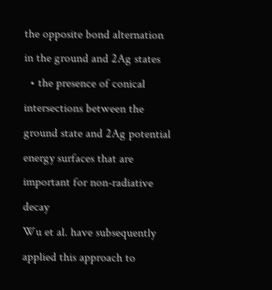the opposite bond alternation in the ground and 2Ag states
  • the presence of conical intersections between the ground state and 2Ag potential energy surfaces that are important for non-radiative decay
Wu et al. have subsequently applied this approach to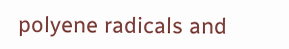polyene radicals and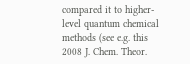compared it to higher-level quantum chemical methods (see e.g. this 2008 J. Chem. Theor.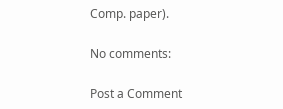Comp. paper).

No comments:

Post a Comment